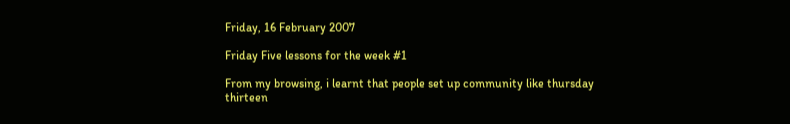Friday, 16 February 2007

Friday Five lessons for the week #1

From my browsing, i learnt that people set up community like thursday thirteen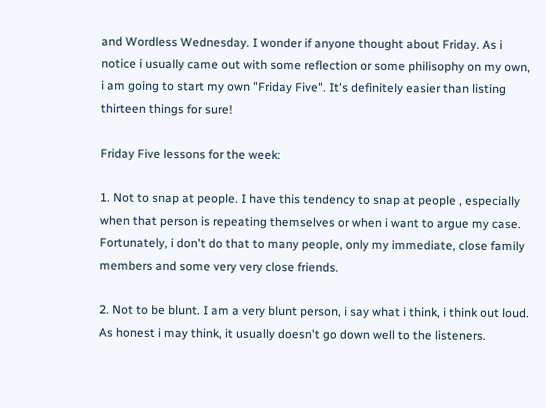and Wordless Wednesday. I wonder if anyone thought about Friday. As i notice i usually came out with some reflection or some philisophy on my own, i am going to start my own "Friday Five". It's definitely easier than listing thirteen things for sure!

Friday Five lessons for the week:

1. Not to snap at people. I have this tendency to snap at people , especially when that person is repeating themselves or when i want to argue my case. Fortunately, i don't do that to many people, only my immediate, close family members and some very very close friends.

2. Not to be blunt. I am a very blunt person, i say what i think, i think out loud. As honest i may think, it usually doesn't go down well to the listeners.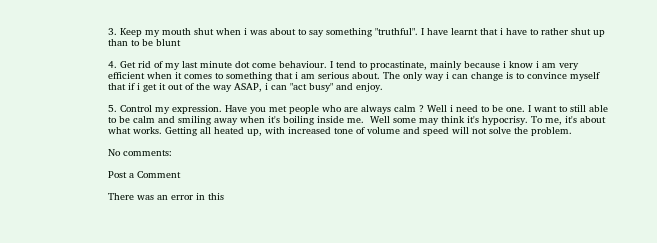3. Keep my mouth shut when i was about to say something "truthful". I have learnt that i have to rather shut up than to be blunt

4. Get rid of my last minute dot come behaviour. I tend to procastinate, mainly because i know i am very efficient when it comes to something that i am serious about. The only way i can change is to convince myself  that if i get it out of the way ASAP, i can "act busy" and enjoy.

5. Control my expression. Have you met people who are always calm ? Well i need to be one. I want to still able to be calm and smiling away when it's boiling inside me.  Well some may think it's hypocrisy. To me, it's about what works. Getting all heated up, with increased tone of volume and speed will not solve the problem.

No comments:

Post a Comment

There was an error in this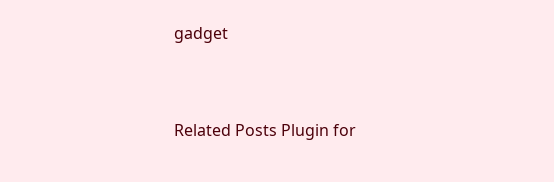gadget


Related Posts Plugin for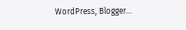WordPress, Blogger...